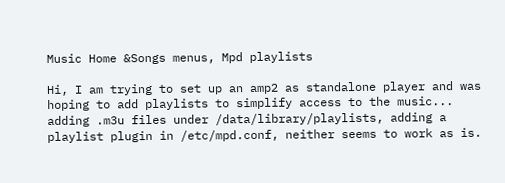Music Home &Songs menus, Mpd playlists

Hi, I am trying to set up an amp2 as standalone player and was hoping to add playlists to simplify access to the music... adding .m3u files under /data/library/playlists, adding a playlist plugin in /etc/mpd.conf, neither seems to work as is.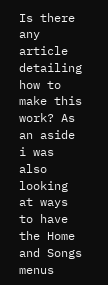Is there any article detailing how to make this work? As an aside i was also looking at ways to have the Home and Songs menus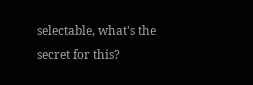selectable, what's the secret for this?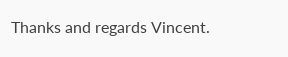Thanks and regards Vincent.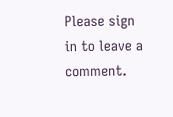Please sign in to leave a comment.